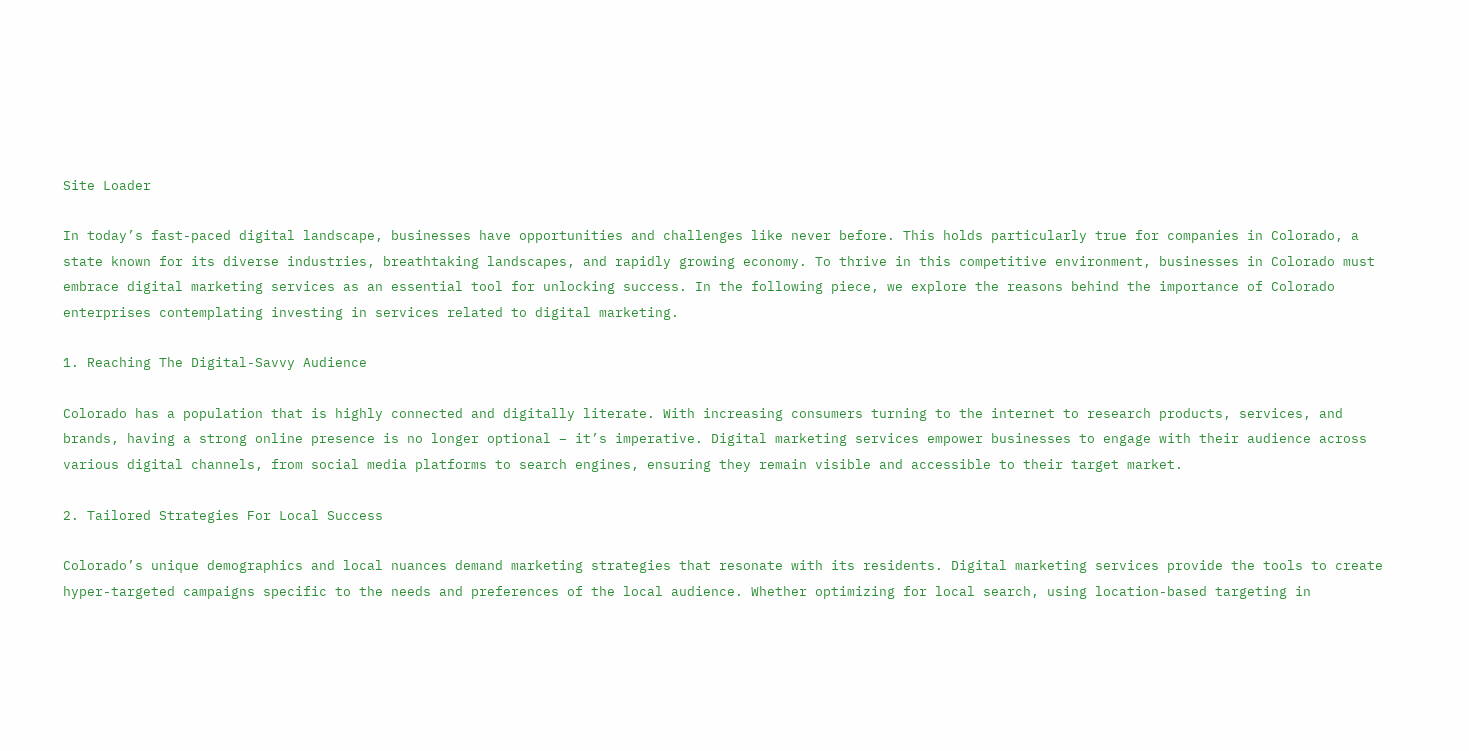Site Loader

In today’s fast-paced digital landscape, businesses have opportunities and challenges like never before. This holds particularly true for companies in Colorado, a state known for its diverse industries, breathtaking landscapes, and rapidly growing economy. To thrive in this competitive environment, businesses in Colorado must embrace digital marketing services as an essential tool for unlocking success. In the following piece, we explore the reasons behind the importance of Colorado enterprises contemplating investing in services related to digital marketing.

1. Reaching The Digital-Savvy Audience

Colorado has a population that is highly connected and digitally literate. With increasing consumers turning to the internet to research products, services, and brands, having a strong online presence is no longer optional – it’s imperative. Digital marketing services empower businesses to engage with their audience across various digital channels, from social media platforms to search engines, ensuring they remain visible and accessible to their target market.

2. Tailored Strategies For Local Success

Colorado’s unique demographics and local nuances demand marketing strategies that resonate with its residents. Digital marketing services provide the tools to create hyper-targeted campaigns specific to the needs and preferences of the local audience. Whether optimizing for local search, using location-based targeting in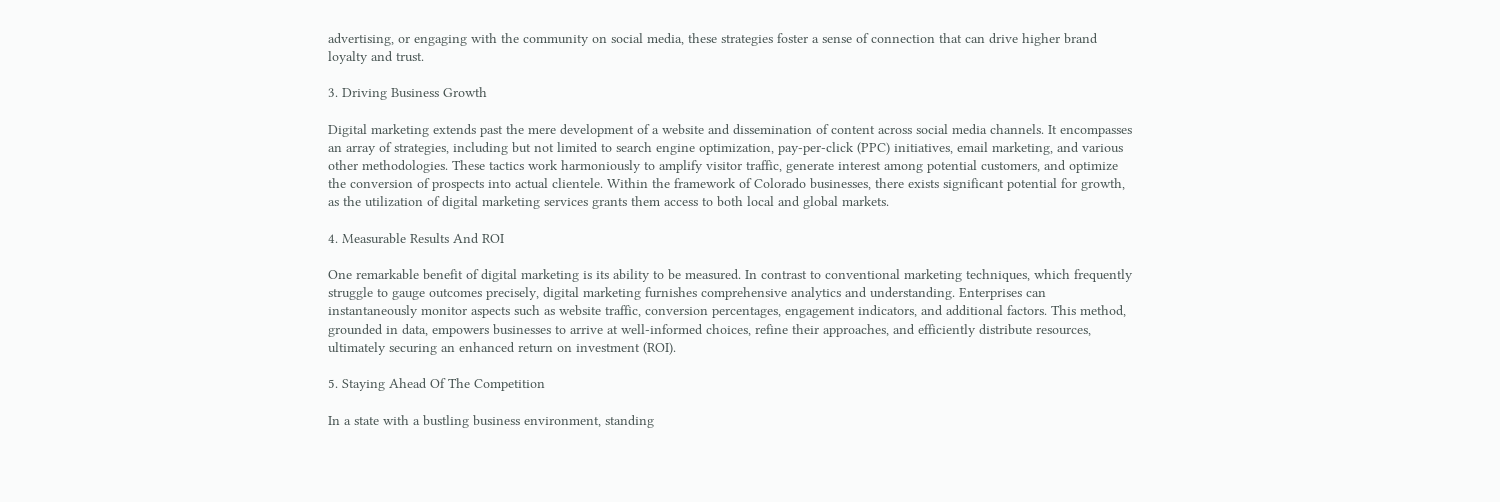advertising, or engaging with the community on social media, these strategies foster a sense of connection that can drive higher brand loyalty and trust.

3. Driving Business Growth

Digital marketing extends past the mere development of a website and dissemination of content across social media channels. It encompasses an array of strategies, including but not limited to search engine optimization, pay-per-click (PPC) initiatives, email marketing, and various other methodologies. These tactics work harmoniously to amplify visitor traffic, generate interest among potential customers, and optimize the conversion of prospects into actual clientele. Within the framework of Colorado businesses, there exists significant potential for growth, as the utilization of digital marketing services grants them access to both local and global markets.

4. Measurable Results And ROI

One remarkable benefit of digital marketing is its ability to be measured. In contrast to conventional marketing techniques, which frequently struggle to gauge outcomes precisely, digital marketing furnishes comprehensive analytics and understanding. Enterprises can instantaneously monitor aspects such as website traffic, conversion percentages, engagement indicators, and additional factors. This method, grounded in data, empowers businesses to arrive at well-informed choices, refine their approaches, and efficiently distribute resources, ultimately securing an enhanced return on investment (ROI).

5. Staying Ahead Of The Competition

In a state with a bustling business environment, standing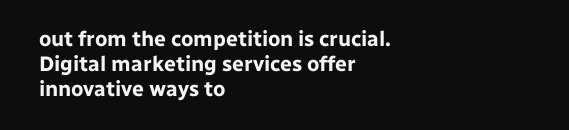out from the competition is crucial. Digital marketing services offer innovative ways to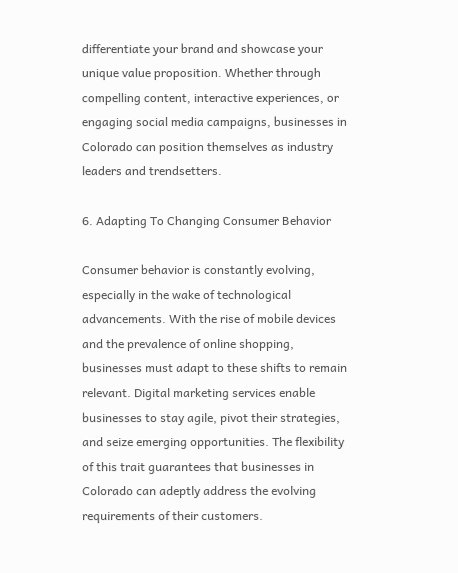differentiate your brand and showcase your unique value proposition. Whether through compelling content, interactive experiences, or engaging social media campaigns, businesses in Colorado can position themselves as industry leaders and trendsetters.

6. Adapting To Changing Consumer Behavior

Consumer behavior is constantly evolving, especially in the wake of technological advancements. With the rise of mobile devices and the prevalence of online shopping, businesses must adapt to these shifts to remain relevant. Digital marketing services enable businesses to stay agile, pivot their strategies, and seize emerging opportunities. The flexibility of this trait guarantees that businesses in Colorado can adeptly address the evolving requirements of their customers.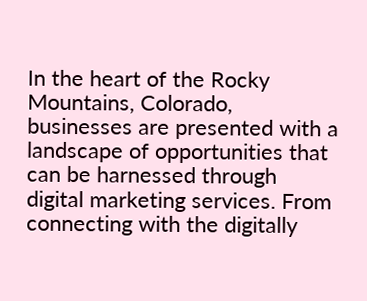In the heart of the Rocky Mountains, Colorado, businesses are presented with a landscape of opportunities that can be harnessed through digital marketing services. From connecting with the digitally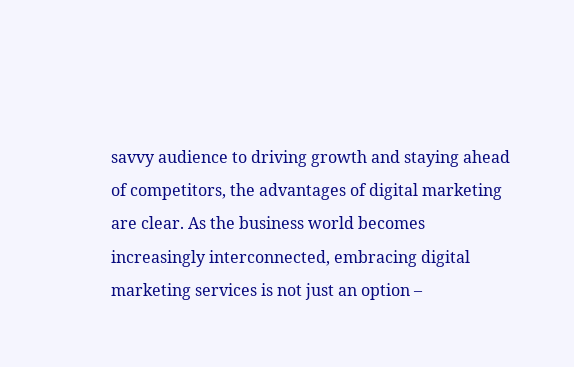savvy audience to driving growth and staying ahead of competitors, the advantages of digital marketing are clear. As the business world becomes increasingly interconnected, embracing digital marketing services is not just an option –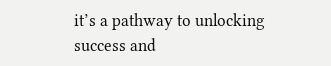it’s a pathway to unlocking success and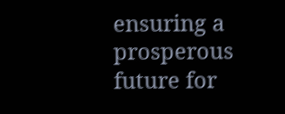ensuring a prosperous future for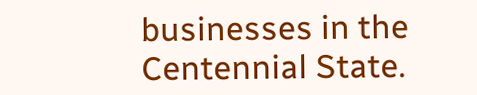businesses in the Centennial State.